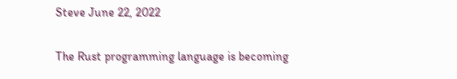Steve June 22, 2022

The Rust programming language is becoming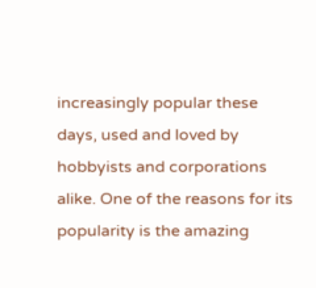increasingly popular these days, used and loved by hobbyists and corporations alike. One of the reasons for its popularity is the amazing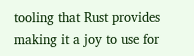tooling that Rust provides making it a joy to use for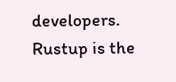developers. Rustup is the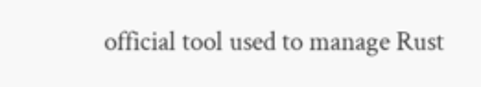official tool used to manage Rust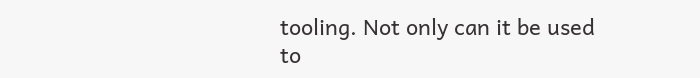tooling. Not only can it be used to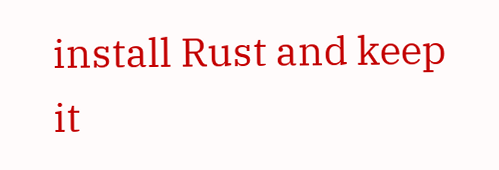install Rust and keep it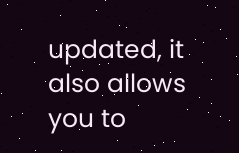updated, it also allows you to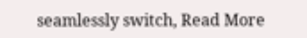seamlessly switch, Read More